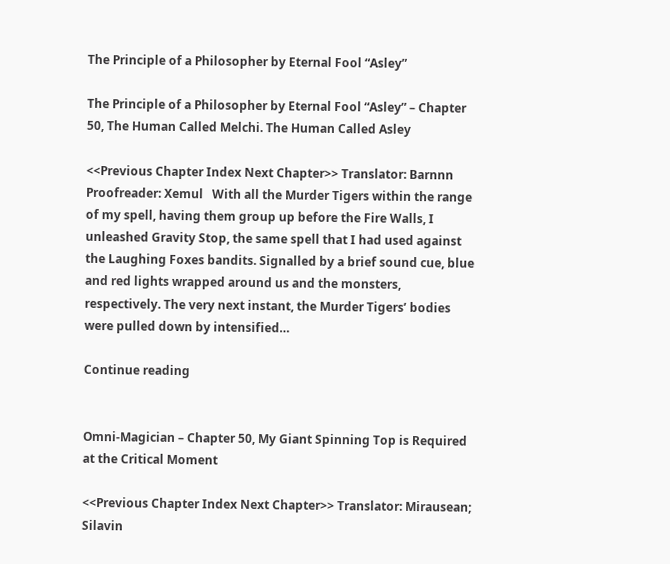The Principle of a Philosopher by Eternal Fool “Asley”

The Principle of a Philosopher by Eternal Fool “Asley” – Chapter 50, The Human Called Melchi. The Human Called Asley

<<Previous Chapter Index Next Chapter>> Translator: Barnnn Proofreader: Xemul   With all the Murder Tigers within the range of my spell, having them group up before the Fire Walls, I unleashed Gravity Stop, the same spell that I had used against the Laughing Foxes bandits. Signalled by a brief sound cue, blue and red lights wrapped around us and the monsters, respectively. The very next instant, the Murder Tigers’ bodies were pulled down by intensified…

Continue reading


Omni-Magician – Chapter 50, My Giant Spinning Top is Required at the Critical Moment

<<Previous Chapter Index Next Chapter>> Translator: Mirausean; Silavin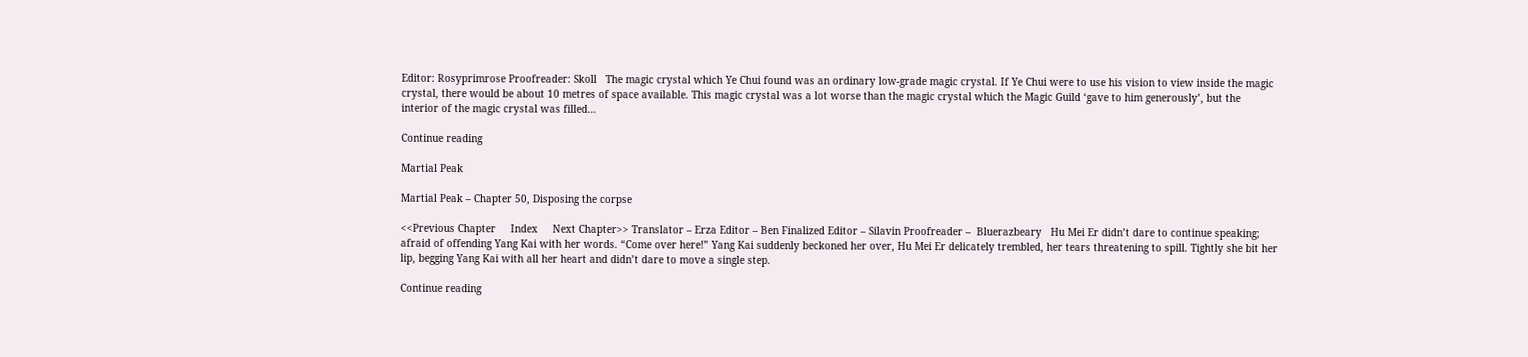Editor: Rosyprimrose Proofreader: Skoll   The magic crystal which Ye Chui found was an ordinary low-grade magic crystal. If Ye Chui were to use his vision to view inside the magic crystal, there would be about 10 metres of space available. This magic crystal was a lot worse than the magic crystal which the Magic Guild ‘gave to him generously’, but the interior of the magic crystal was filled…

Continue reading

Martial Peak

Martial Peak – Chapter 50, Disposing the corpse

<<Previous Chapter     Index     Next Chapter>> Translator – Erza Editor – Ben Finalized Editor – Silavin Proofreader –  Bluerazbeary   Hu Mei Er didn’t dare to continue speaking; afraid of offending Yang Kai with her words. “Come over here!” Yang Kai suddenly beckoned her over, Hu Mei Er delicately trembled, her tears threatening to spill. Tightly she bit her lip, begging Yang Kai with all her heart and didn’t dare to move a single step.

Continue reading